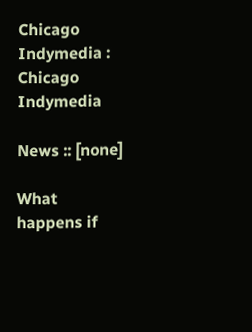Chicago Indymedia :
Chicago Indymedia

News :: [none]

What happens if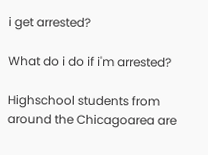i get arrested?

What do i do if i'm arrested?

Highschool students from around the Chicagoarea are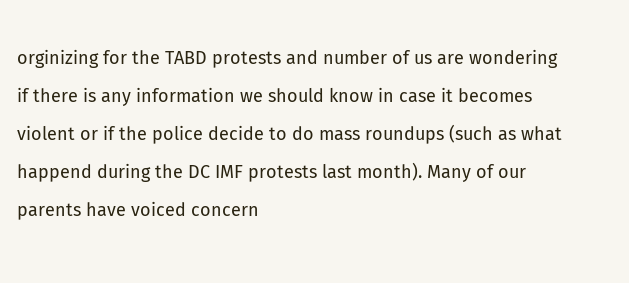orginizing for the TABD protests and number of us are wondering if there is any information we should know in case it becomes violent or if the police decide to do mass roundups (such as what happend during the DC IMF protests last month). Many of our parents have voiced concern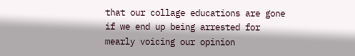that our collage educations are gone if we end up being arrested for mearly voicing our opinion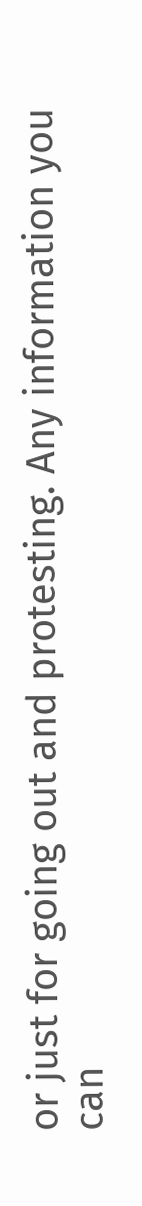or just for going out and protesting. Any information you can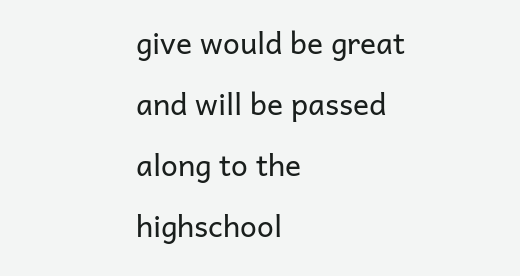give would be great and will be passed along to the highschool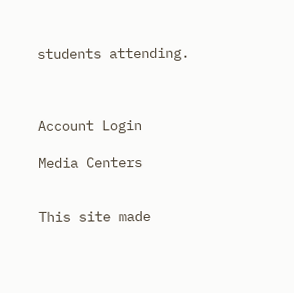students attending.



Account Login

Media Centers


This site made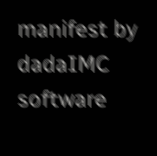manifest by dadaIMC software